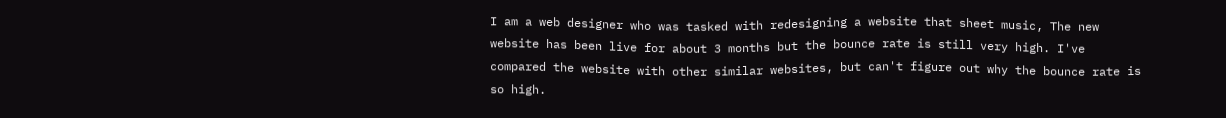I am a web designer who was tasked with redesigning a website that sheet music, The new website has been live for about 3 months but the bounce rate is still very high. I've compared the website with other similar websites, but can't figure out why the bounce rate is so high.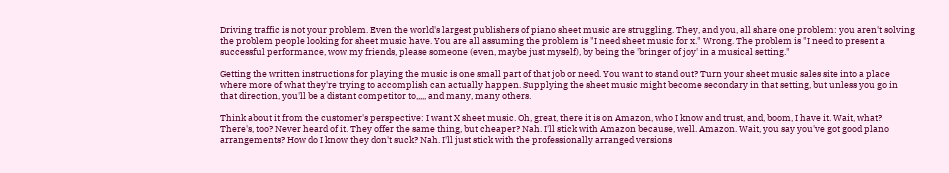Driving traffic is not your problem. Even the world's largest publishers of piano sheet music are struggling. They, and you, all share one problem: you aren't solving the problem people looking for sheet music have. You are all assuming the problem is "I need sheet music for x." Wrong. The problem is "I need to present a successful performance, wow my friends, please someone (even, maybe just myself), by being the 'bringer of joy' in a musical setting."

Getting the written instructions for playing the music is one small part of that job or need. You want to stand out? Turn your sheet music sales site into a place where more of what they're trying to accomplish can actually happen. Supplying the sheet music might become secondary in that setting, but unless you go in that direction, you'll be a distant competitor to,,,,, and many, many others.

Think about it from the customer's perspective: I want X sheet music. Oh, great, there it is on Amazon, who I know and trust, and, boom, I have it. Wait, what? There's, too? Never heard of it. They offer the same thing, but cheaper? Nah. I'll stick with Amazon because, well. Amazon. Wait, you say you've got good plano arrangements? How do I know they don't suck? Nah. I'll just stick with the professionally arranged versions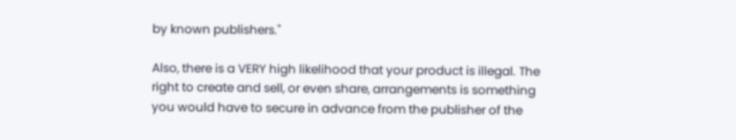by known publishers."

Also, there is a VERY high likelihood that your product is illegal. The right to create and sell, or even share, arrangements is something you would have to secure in advance from the publisher of the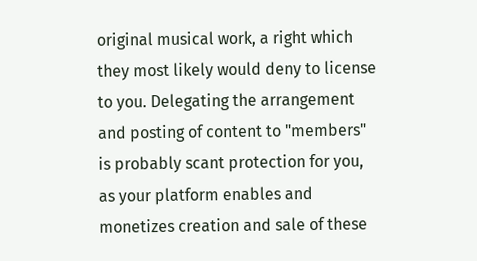original musical work, a right which they most likely would deny to license to you. Delegating the arrangement and posting of content to "members" is probably scant protection for you, as your platform enables and monetizes creation and sale of these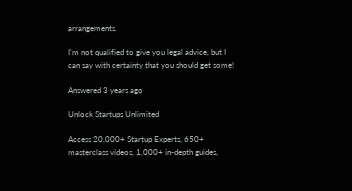arrangements.

I'm not qualified to give you legal advice, but I can say with certainty that you should get some!

Answered 3 years ago

Unlock Startups Unlimited

Access 20,000+ Startup Experts, 650+ masterclass videos, 1,000+ in-depth guides,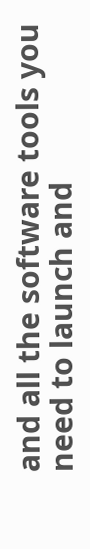and all the software tools you need to launch and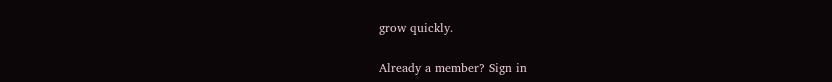grow quickly.

Already a member? Sign in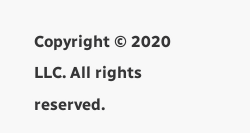Copyright © 2020 LLC. All rights reserved.